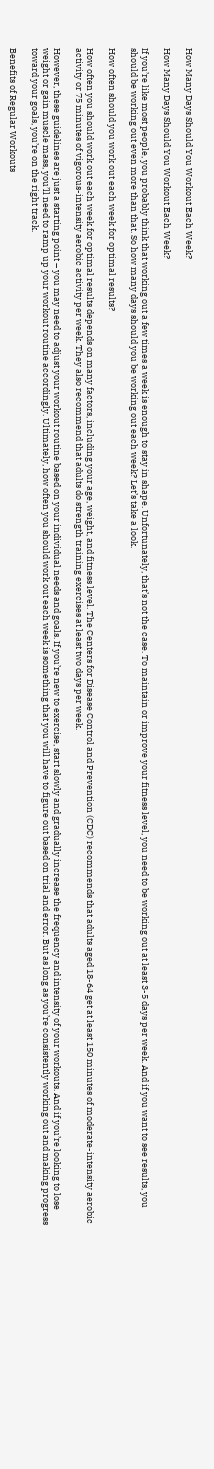How Many Days Should You Workout Each Week?

How Many Days Should You Workout Each Week?

If you’re like most people, you probably think that working out a few times a week is enough to stay in shape. Unfortunately, that’s not the case. To maintain or improve your fitness level, you need to be working out at least 3-5 days per week. And if you want to see results, you should be working out even more than that. So how many days should you be working out each week? Let’s take a look.

How often should you work out each week for optimal results?

How often you should work out each week for optimal results depends on many factors, including your age, weight, and fitness level. The Centers for Disease Control and Prevention (CDC) recommends that adults aged 18-64 get at least 150 minutes of moderate-intensity aerobic activity or 75 minutes of vigorous-intensity aerobic activity per week. They also recommend that adults do strength training exercises at least two days per week.

However, these guidelines are just a starting point – you may need to adjust your workout routine based on your individual needs and goals. If you’re new to exercise, start slowly and gradually increase the frequency and intensity of your workouts. And if you’re looking to lose weight or gain muscle mass, you’ll need to ramp up your workout routine accordingly. Ultimately, how often you should work out each week is something that you will have to figure out based on trial and error. But as long as you’re consistently working out and making progress toward your goals, you’re on the right track.

Benefits of Regular Workouts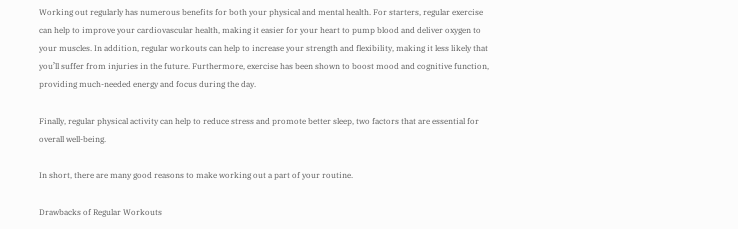Working out regularly has numerous benefits for both your physical and mental health. For starters, regular exercise can help to improve your cardiovascular health, making it easier for your heart to pump blood and deliver oxygen to your muscles. In addition, regular workouts can help to increase your strength and flexibility, making it less likely that you’ll suffer from injuries in the future. Furthermore, exercise has been shown to boost mood and cognitive function, providing much-needed energy and focus during the day.

Finally, regular physical activity can help to reduce stress and promote better sleep, two factors that are essential for overall well-being.

In short, there are many good reasons to make working out a part of your routine.

Drawbacks of Regular Workouts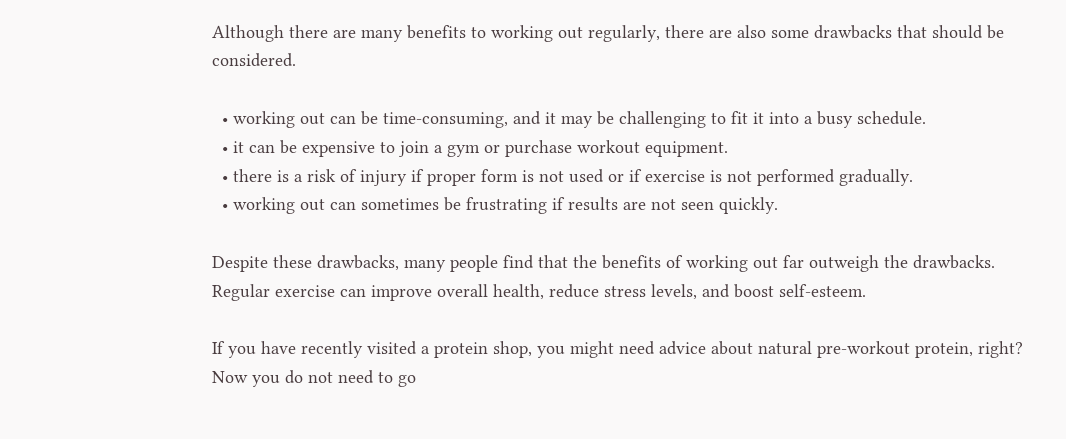Although there are many benefits to working out regularly, there are also some drawbacks that should be considered.

  • working out can be time-consuming, and it may be challenging to fit it into a busy schedule.
  • it can be expensive to join a gym or purchase workout equipment.
  • there is a risk of injury if proper form is not used or if exercise is not performed gradually.
  • working out can sometimes be frustrating if results are not seen quickly.

Despite these drawbacks, many people find that the benefits of working out far outweigh the drawbacks. Regular exercise can improve overall health, reduce stress levels, and boost self-esteem.

If you have recently visited a protein shop, you might need advice about natural pre-workout protein, right? Now you do not need to go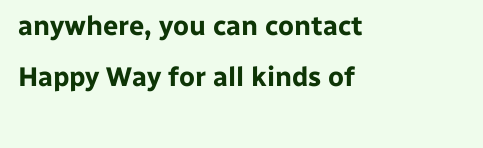anywhere, you can contact Happy Way for all kinds of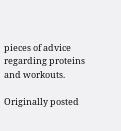pieces of advice regarding proteins and workouts.

Originally posted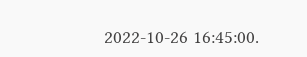2022-10-26 16:45:00.